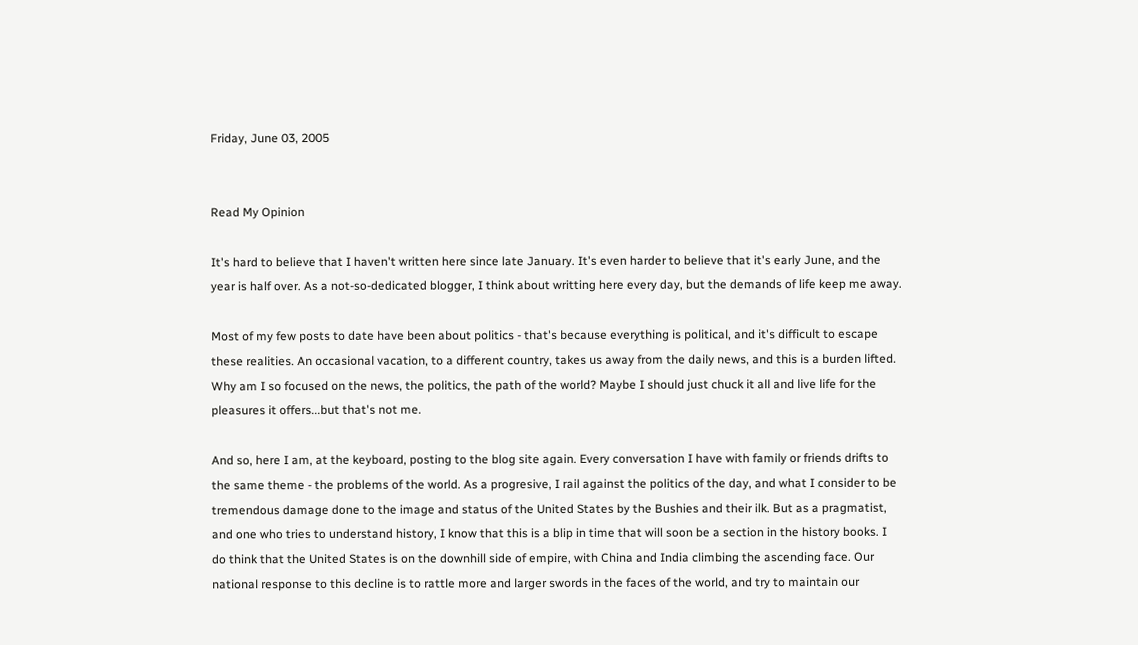Friday, June 03, 2005


Read My Opinion

It's hard to believe that I haven't written here since late January. It's even harder to believe that it's early June, and the year is half over. As a not-so-dedicated blogger, I think about writting here every day, but the demands of life keep me away.

Most of my few posts to date have been about politics - that's because everything is political, and it's difficult to escape these realities. An occasional vacation, to a different country, takes us away from the daily news, and this is a burden lifted. Why am I so focused on the news, the politics, the path of the world? Maybe I should just chuck it all and live life for the pleasures it offers...but that's not me.

And so, here I am, at the keyboard, posting to the blog site again. Every conversation I have with family or friends drifts to the same theme - the problems of the world. As a progresive, I rail against the politics of the day, and what I consider to be tremendous damage done to the image and status of the United States by the Bushies and their ilk. But as a pragmatist, and one who tries to understand history, I know that this is a blip in time that will soon be a section in the history books. I do think that the United States is on the downhill side of empire, with China and India climbing the ascending face. Our national response to this decline is to rattle more and larger swords in the faces of the world, and try to maintain our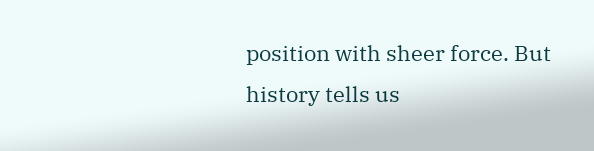position with sheer force. But history tells us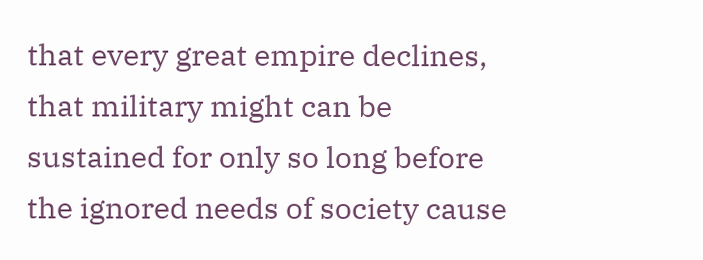that every great empire declines, that military might can be sustained for only so long before the ignored needs of society cause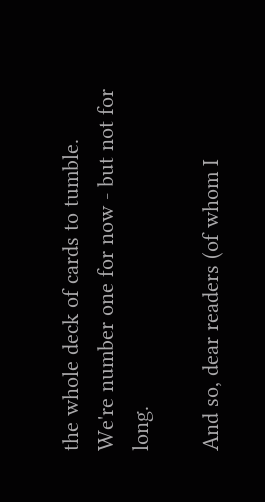the whole deck of cards to tumble. We're number one for now - but not for long.

And so, dear readers (of whom I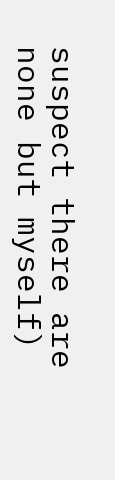suspect there are none but myself)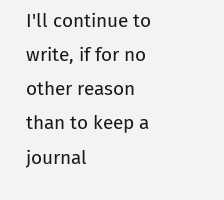I'll continue to write, if for no other reason than to keep a journal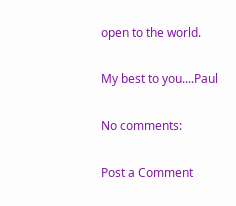open to the world.

My best to you....Paul

No comments:

Post a Comment